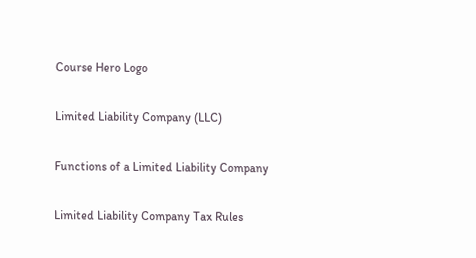Course Hero Logo

Limited Liability Company (LLC)

Functions of a Limited Liability Company

Limited Liability Company Tax Rules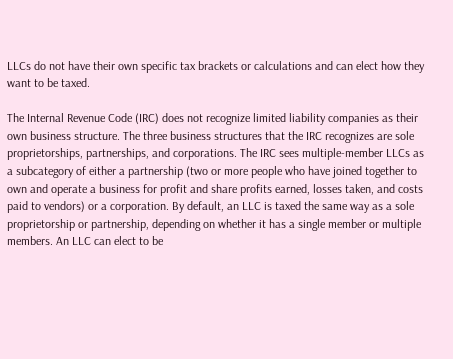LLCs do not have their own specific tax brackets or calculations and can elect how they want to be taxed.

The Internal Revenue Code (IRC) does not recognize limited liability companies as their own business structure. The three business structures that the IRC recognizes are sole proprietorships, partnerships, and corporations. The IRC sees multiple-member LLCs as a subcategory of either a partnership (two or more people who have joined together to own and operate a business for profit and share profits earned, losses taken, and costs paid to vendors) or a corporation. By default, an LLC is taxed the same way as a sole proprietorship or partnership, depending on whether it has a single member or multiple members. An LLC can elect to be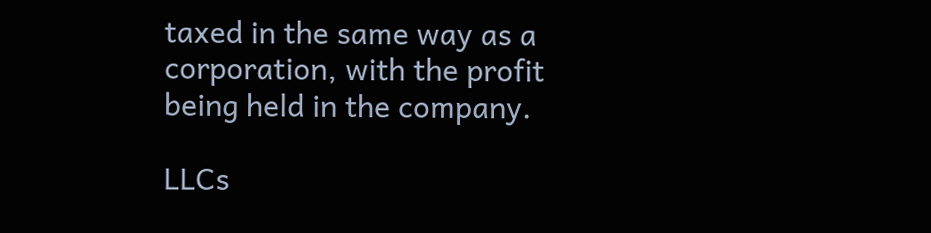taxed in the same way as a corporation, with the profit being held in the company.

LLCs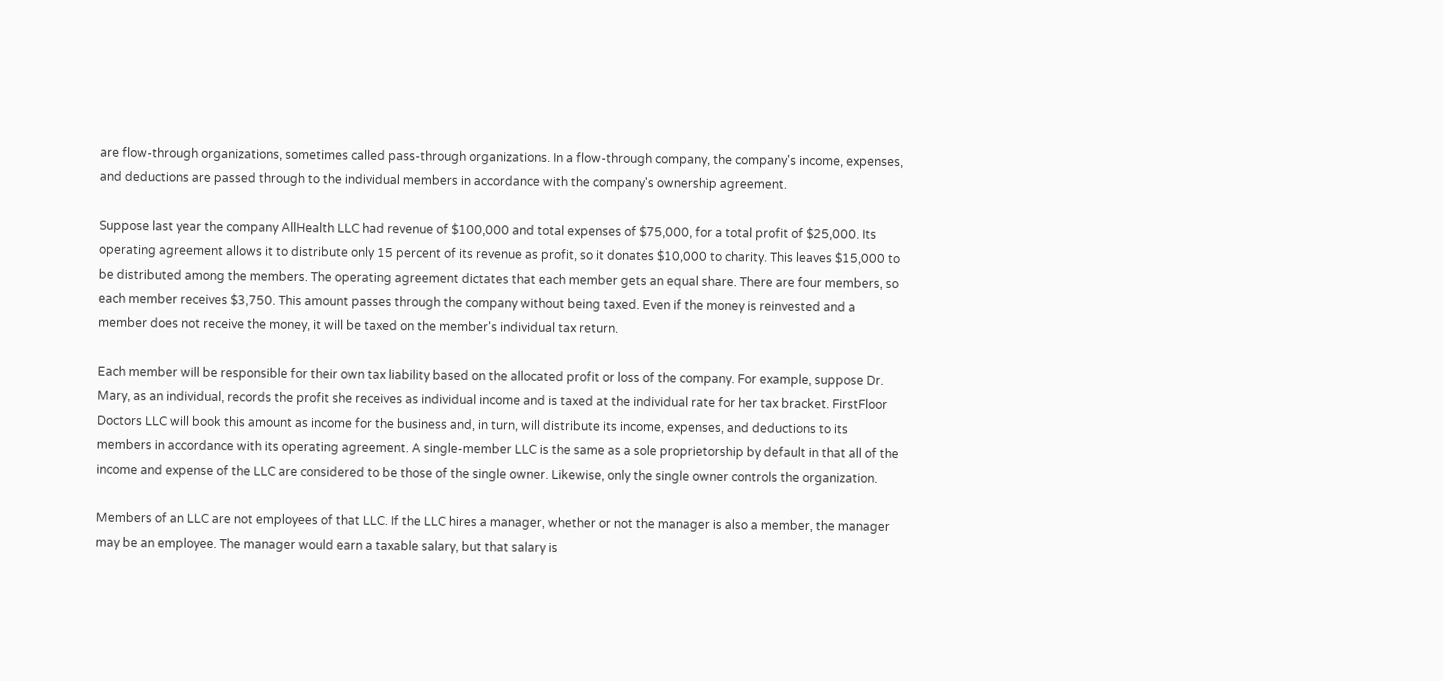are flow-through organizations, sometimes called pass-through organizations. In a flow-through company, the company's income, expenses, and deductions are passed through to the individual members in accordance with the company's ownership agreement.

Suppose last year the company AllHealth LLC had revenue of $100,000 and total expenses of $75,000, for a total profit of $25,000. Its operating agreement allows it to distribute only 15 percent of its revenue as profit, so it donates $10,000 to charity. This leaves $15,000 to be distributed among the members. The operating agreement dictates that each member gets an equal share. There are four members, so each member receives $3,750. This amount passes through the company without being taxed. Even if the money is reinvested and a member does not receive the money, it will be taxed on the member's individual tax return.

Each member will be responsible for their own tax liability based on the allocated profit or loss of the company. For example, suppose Dr. Mary, as an individual, records the profit she receives as individual income and is taxed at the individual rate for her tax bracket. FirstFloor Doctors LLC will book this amount as income for the business and, in turn, will distribute its income, expenses, and deductions to its members in accordance with its operating agreement. A single-member LLC is the same as a sole proprietorship by default in that all of the income and expense of the LLC are considered to be those of the single owner. Likewise, only the single owner controls the organization.

Members of an LLC are not employees of that LLC. If the LLC hires a manager, whether or not the manager is also a member, the manager may be an employee. The manager would earn a taxable salary, but that salary is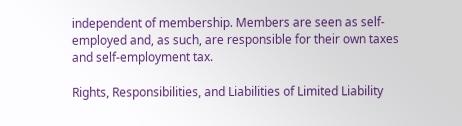independent of membership. Members are seen as self-employed and, as such, are responsible for their own taxes and self-employment tax.

Rights, Responsibilities, and Liabilities of Limited Liability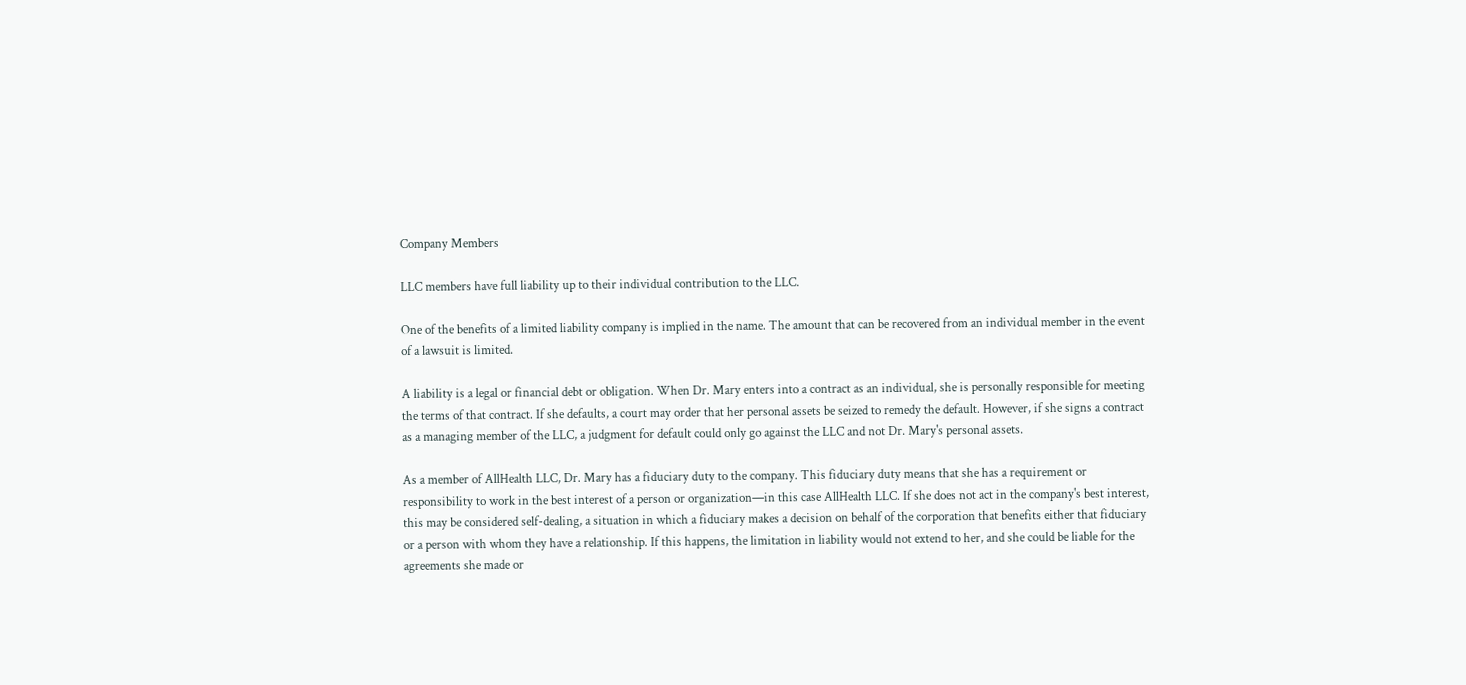Company Members

LLC members have full liability up to their individual contribution to the LLC.

One of the benefits of a limited liability company is implied in the name. The amount that can be recovered from an individual member in the event of a lawsuit is limited.

A liability is a legal or financial debt or obligation. When Dr. Mary enters into a contract as an individual, she is personally responsible for meeting the terms of that contract. If she defaults, a court may order that her personal assets be seized to remedy the default. However, if she signs a contract as a managing member of the LLC, a judgment for default could only go against the LLC and not Dr. Mary's personal assets.

As a member of AllHealth LLC, Dr. Mary has a fiduciary duty to the company. This fiduciary duty means that she has a requirement or responsibility to work in the best interest of a person or organization—in this case AllHealth LLC. If she does not act in the company's best interest, this may be considered self-dealing, a situation in which a fiduciary makes a decision on behalf of the corporation that benefits either that fiduciary or a person with whom they have a relationship. If this happens, the limitation in liability would not extend to her, and she could be liable for the agreements she made or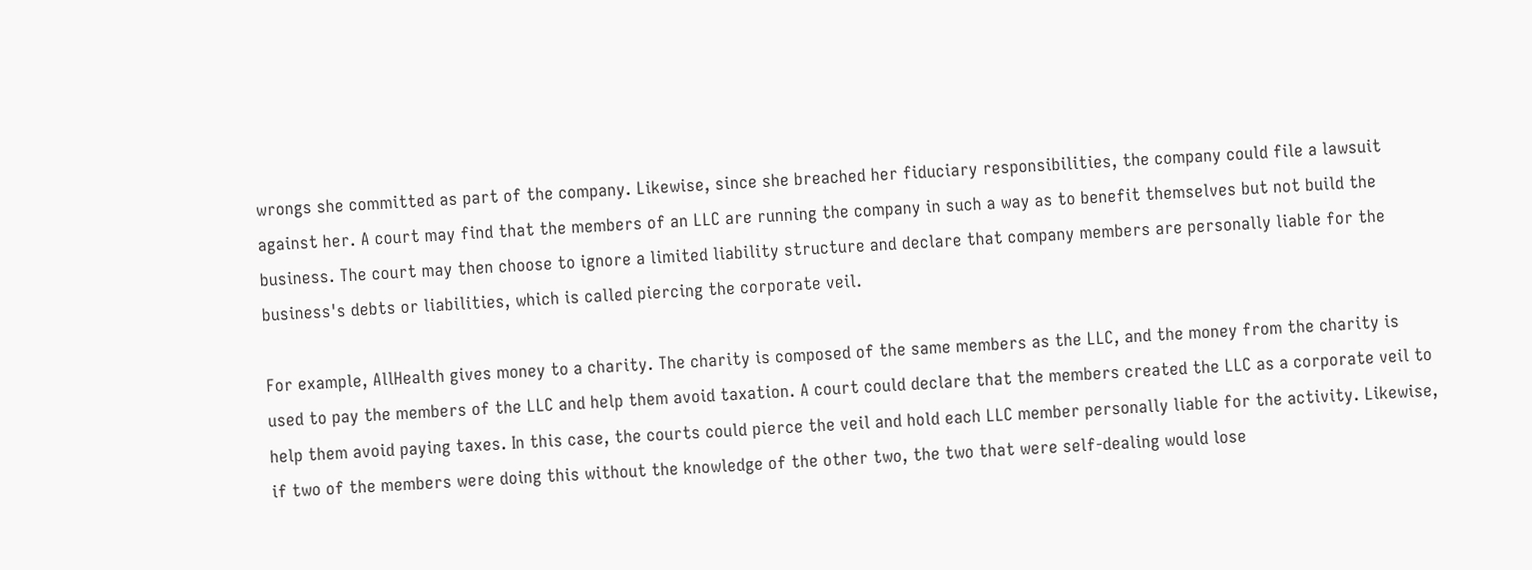wrongs she committed as part of the company. Likewise, since she breached her fiduciary responsibilities, the company could file a lawsuit against her. A court may find that the members of an LLC are running the company in such a way as to benefit themselves but not build the business. The court may then choose to ignore a limited liability structure and declare that company members are personally liable for the business's debts or liabilities, which is called piercing the corporate veil.

For example, AllHealth gives money to a charity. The charity is composed of the same members as the LLC, and the money from the charity is used to pay the members of the LLC and help them avoid taxation. A court could declare that the members created the LLC as a corporate veil to help them avoid paying taxes. In this case, the courts could pierce the veil and hold each LLC member personally liable for the activity. Likewise, if two of the members were doing this without the knowledge of the other two, the two that were self-dealing would lose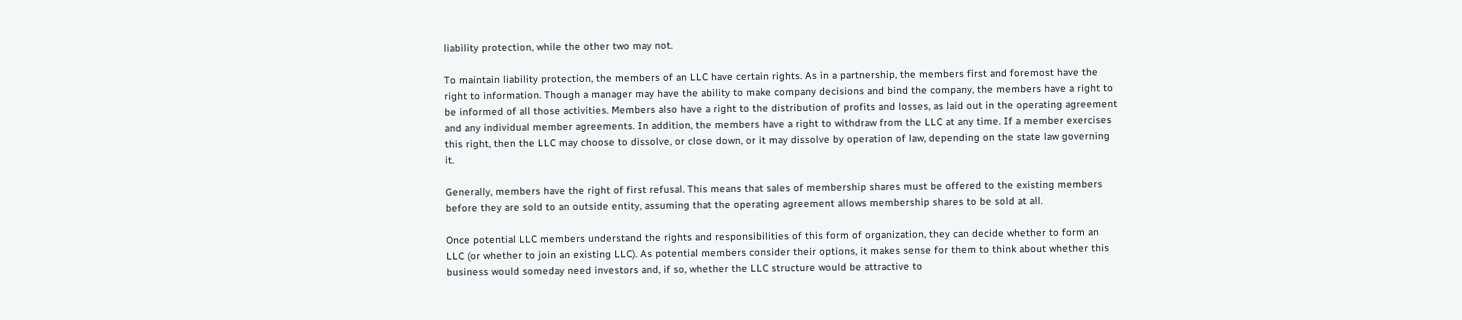liability protection, while the other two may not.

To maintain liability protection, the members of an LLC have certain rights. As in a partnership, the members first and foremost have the right to information. Though a manager may have the ability to make company decisions and bind the company, the members have a right to be informed of all those activities. Members also have a right to the distribution of profits and losses, as laid out in the operating agreement and any individual member agreements. In addition, the members have a right to withdraw from the LLC at any time. If a member exercises this right, then the LLC may choose to dissolve, or close down, or it may dissolve by operation of law, depending on the state law governing it.

Generally, members have the right of first refusal. This means that sales of membership shares must be offered to the existing members before they are sold to an outside entity, assuming that the operating agreement allows membership shares to be sold at all.

Once potential LLC members understand the rights and responsibilities of this form of organization, they can decide whether to form an LLC (or whether to join an existing LLC). As potential members consider their options, it makes sense for them to think about whether this business would someday need investors and, if so, whether the LLC structure would be attractive to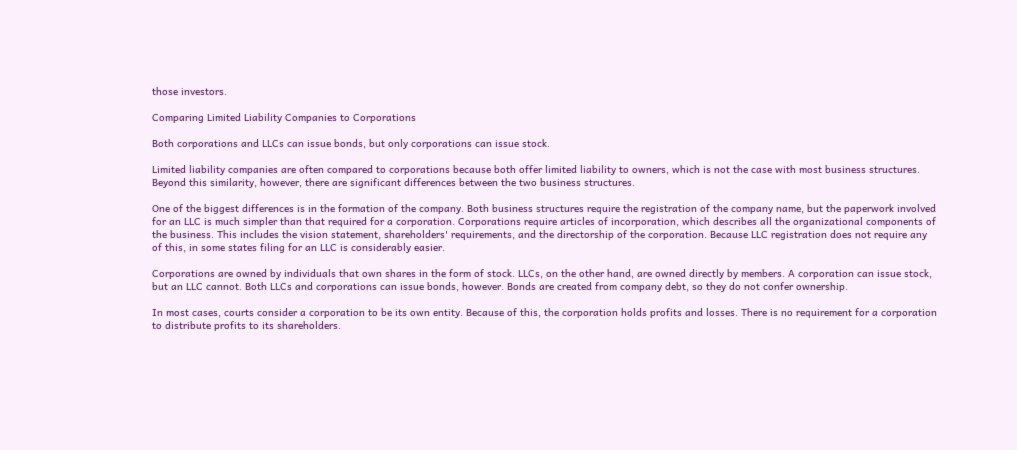those investors.

Comparing Limited Liability Companies to Corporations

Both corporations and LLCs can issue bonds, but only corporations can issue stock.

Limited liability companies are often compared to corporations because both offer limited liability to owners, which is not the case with most business structures. Beyond this similarity, however, there are significant differences between the two business structures.

One of the biggest differences is in the formation of the company. Both business structures require the registration of the company name, but the paperwork involved for an LLC is much simpler than that required for a corporation. Corporations require articles of incorporation, which describes all the organizational components of the business. This includes the vision statement, shareholders' requirements, and the directorship of the corporation. Because LLC registration does not require any of this, in some states filing for an LLC is considerably easier.

Corporations are owned by individuals that own shares in the form of stock. LLCs, on the other hand, are owned directly by members. A corporation can issue stock, but an LLC cannot. Both LLCs and corporations can issue bonds, however. Bonds are created from company debt, so they do not confer ownership.

In most cases, courts consider a corporation to be its own entity. Because of this, the corporation holds profits and losses. There is no requirement for a corporation to distribute profits to its shareholders.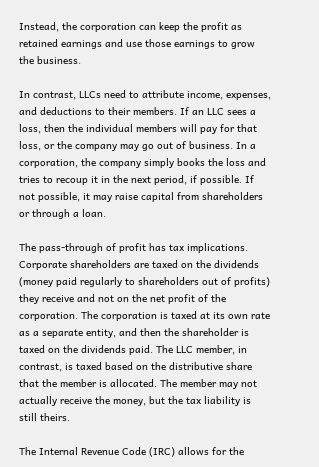Instead, the corporation can keep the profit as retained earnings and use those earnings to grow the business.

In contrast, LLCs need to attribute income, expenses, and deductions to their members. If an LLC sees a loss, then the individual members will pay for that loss, or the company may go out of business. In a corporation, the company simply books the loss and tries to recoup it in the next period, if possible. If not possible, it may raise capital from shareholders or through a loan.

The pass-through of profit has tax implications. Corporate shareholders are taxed on the dividends (money paid regularly to shareholders out of profits) they receive and not on the net profit of the corporation. The corporation is taxed at its own rate as a separate entity, and then the shareholder is taxed on the dividends paid. The LLC member, in contrast, is taxed based on the distributive share that the member is allocated. The member may not actually receive the money, but the tax liability is still theirs.

The Internal Revenue Code (IRC) allows for the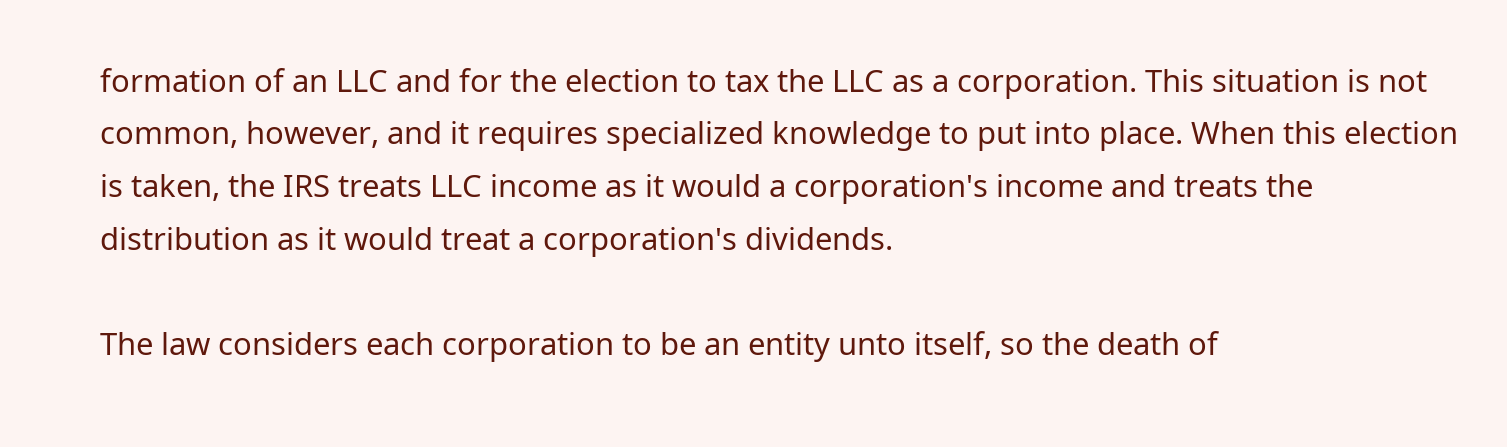formation of an LLC and for the election to tax the LLC as a corporation. This situation is not common, however, and it requires specialized knowledge to put into place. When this election is taken, the IRS treats LLC income as it would a corporation's income and treats the distribution as it would treat a corporation's dividends.

The law considers each corporation to be an entity unto itself, so the death of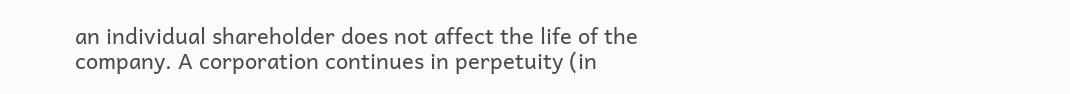an individual shareholder does not affect the life of the company. A corporation continues in perpetuity (in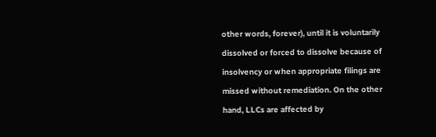other words, forever), until it is voluntarily dissolved or forced to dissolve because of insolvency or when appropriate filings are missed without remediation. On the other hand, LLCs are affected by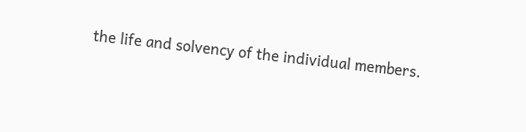the life and solvency of the individual members.